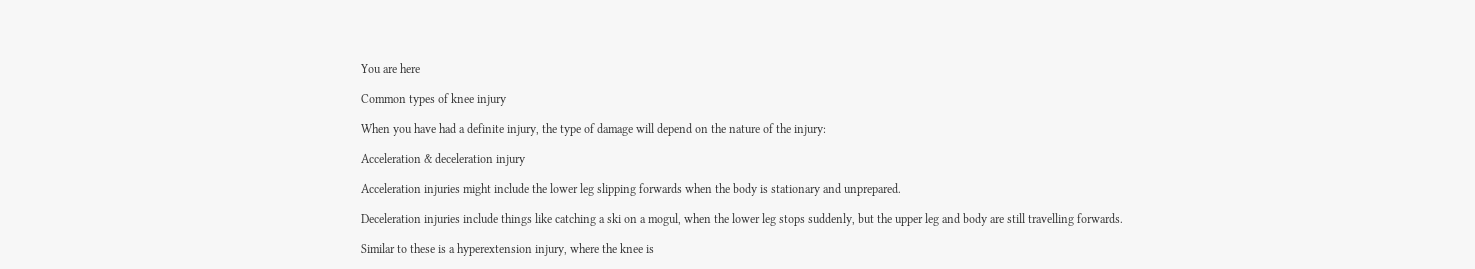You are here

Common types of knee injury

When you have had a definite injury, the type of damage will depend on the nature of the injury:

Acceleration & deceleration injury

Acceleration injuries might include the lower leg slipping forwards when the body is stationary and unprepared.

Deceleration injuries include things like catching a ski on a mogul, when the lower leg stops suddenly, but the upper leg and body are still travelling forwards.

Similar to these is a hyperextension injury, where the knee is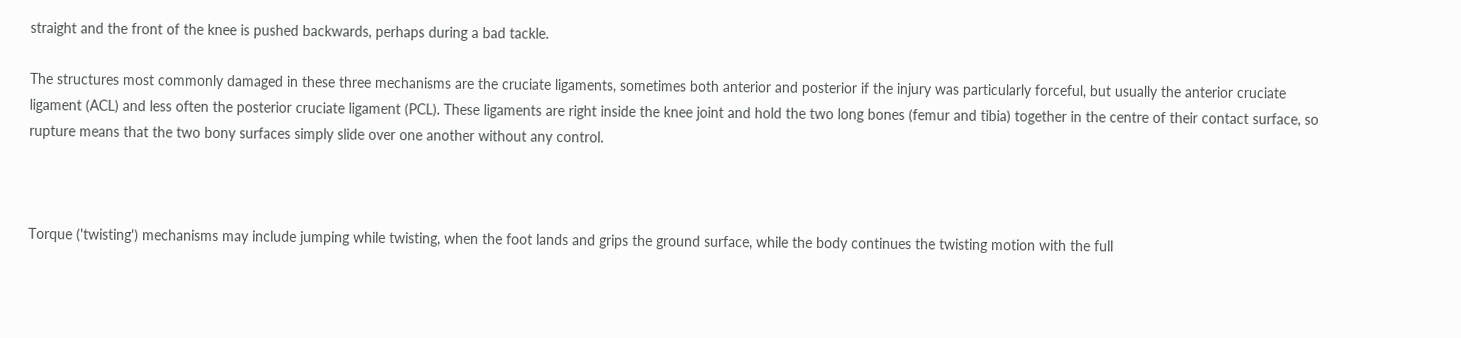straight and the front of the knee is pushed backwards, perhaps during a bad tackle.

The structures most commonly damaged in these three mechanisms are the cruciate ligaments, sometimes both anterior and posterior if the injury was particularly forceful, but usually the anterior cruciate ligament (ACL) and less often the posterior cruciate ligament (PCL). These ligaments are right inside the knee joint and hold the two long bones (femur and tibia) together in the centre of their contact surface, so rupture means that the two bony surfaces simply slide over one another without any control.



Torque ('twisting') mechanisms may include jumping while twisting, when the foot lands and grips the ground surface, while the body continues the twisting motion with the full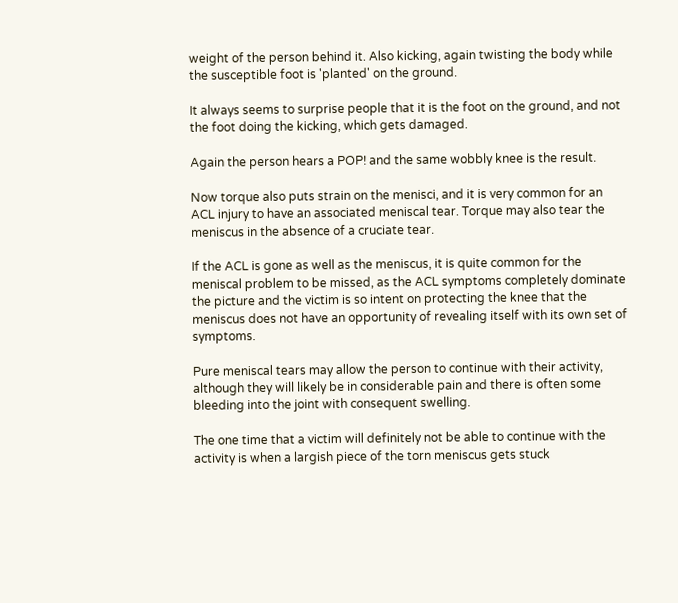weight of the person behind it. Also kicking, again twisting the body while the susceptible foot is 'planted' on the ground.

It always seems to surprise people that it is the foot on the ground, and not the foot doing the kicking, which gets damaged.

Again the person hears a POP! and the same wobbly knee is the result.

Now torque also puts strain on the menisci, and it is very common for an ACL injury to have an associated meniscal tear. Torque may also tear the meniscus in the absence of a cruciate tear.

If the ACL is gone as well as the meniscus, it is quite common for the meniscal problem to be missed, as the ACL symptoms completely dominate the picture and the victim is so intent on protecting the knee that the meniscus does not have an opportunity of revealing itself with its own set of symptoms.

Pure meniscal tears may allow the person to continue with their activity, although they will likely be in considerable pain and there is often some bleeding into the joint with consequent swelling.

The one time that a victim will definitely not be able to continue with the activity is when a largish piece of the torn meniscus gets stuck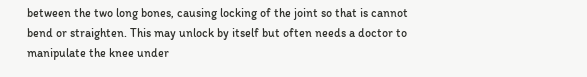between the two long bones, causing locking of the joint so that is cannot bend or straighten. This may unlock by itself but often needs a doctor to manipulate the knee under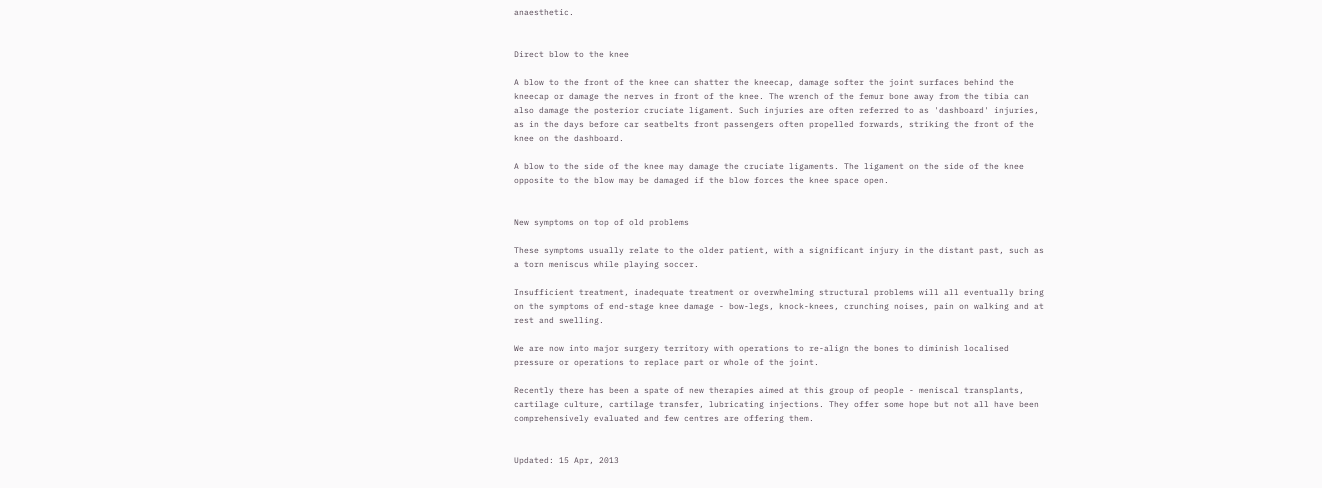anaesthetic.


Direct blow to the knee

A blow to the front of the knee can shatter the kneecap, damage softer the joint surfaces behind the kneecap or damage the nerves in front of the knee. The wrench of the femur bone away from the tibia can also damage the posterior cruciate ligament. Such injuries are often referred to as 'dashboard' injuries, as in the days before car seatbelts front passengers often propelled forwards, striking the front of the knee on the dashboard.

A blow to the side of the knee may damage the cruciate ligaments. The ligament on the side of the knee opposite to the blow may be damaged if the blow forces the knee space open.


New symptoms on top of old problems

These symptoms usually relate to the older patient, with a significant injury in the distant past, such as a torn meniscus while playing soccer.

Insufficient treatment, inadequate treatment or overwhelming structural problems will all eventually bring on the symptoms of end-stage knee damage - bow-legs, knock-knees, crunching noises, pain on walking and at rest and swelling.

We are now into major surgery territory with operations to re-align the bones to diminish localised pressure or operations to replace part or whole of the joint.

Recently there has been a spate of new therapies aimed at this group of people - meniscal transplants, cartilage culture, cartilage transfer, lubricating injections. They offer some hope but not all have been comprehensively evaluated and few centres are offering them.


Updated: 15 Apr, 2013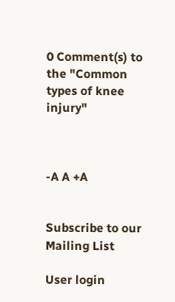0 Comment(s) to the "Common types of knee injury"



-A A +A


Subscribe to our Mailing List

User login